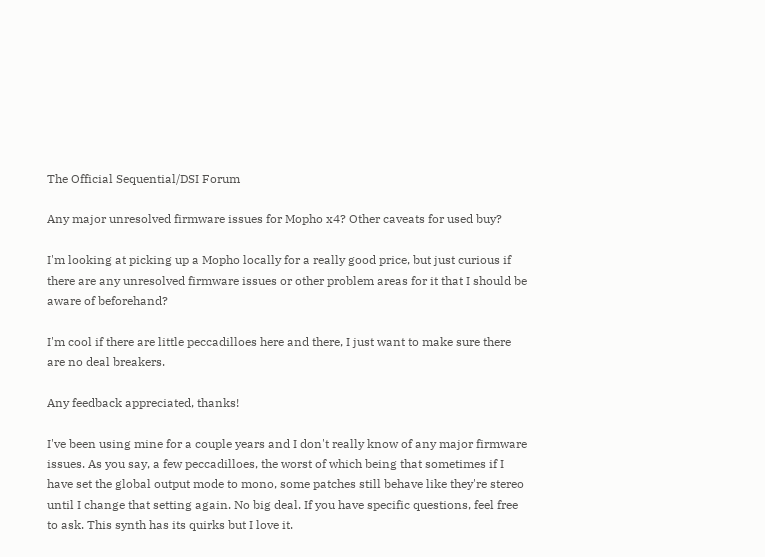The Official Sequential/DSI Forum

Any major unresolved firmware issues for Mopho x4? Other caveats for used buy?

I'm looking at picking up a Mopho locally for a really good price, but just curious if there are any unresolved firmware issues or other problem areas for it that I should be aware of beforehand?

I'm cool if there are little peccadilloes here and there, I just want to make sure there are no deal breakers.

Any feedback appreciated, thanks!

I've been using mine for a couple years and I don't really know of any major firmware issues. As you say, a few peccadilloes, the worst of which being that sometimes if I have set the global output mode to mono, some patches still behave like they're stereo until I change that setting again. No big deal. If you have specific questions, feel free to ask. This synth has its quirks but I love it.